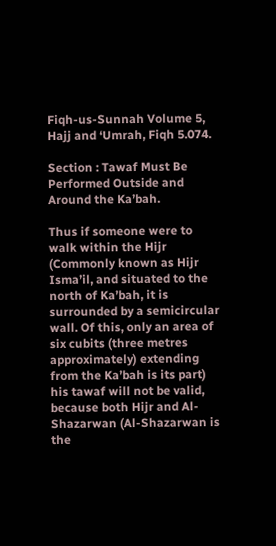Fiqh-us-Sunnah Volume 5, Hajj and ‘Umrah, Fiqh 5.074.

Section : Tawaf Must Be Performed Outside and Around the Ka’bah.

Thus if someone were to walk within the Hijr (Commonly known as Hijr Isma’il, and situated to the north of Ka’bah, it is surrounded by a semicircular wall. Of this, only an area of six cubits (three metres approximately) extending from the Ka’bah is its part) his tawaf will not be valid, because both Hijr and Al-Shazarwan (Al-Shazarwan is the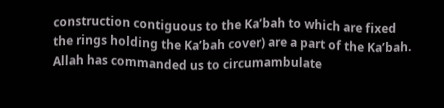construction contiguous to the Ka’bah to which are fixed the rings holding the Ka’bah cover) are a part of the Ka’bah. Allah has commanded us to circumambulate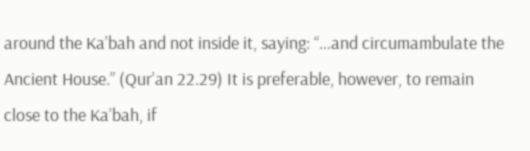around the Ka’bah and not inside it, saying: “…and circumambulate the Ancient House.” (Qur’an 22.29) It is preferable, however, to remain close to the Ka’bah, if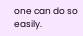one can do so easily.